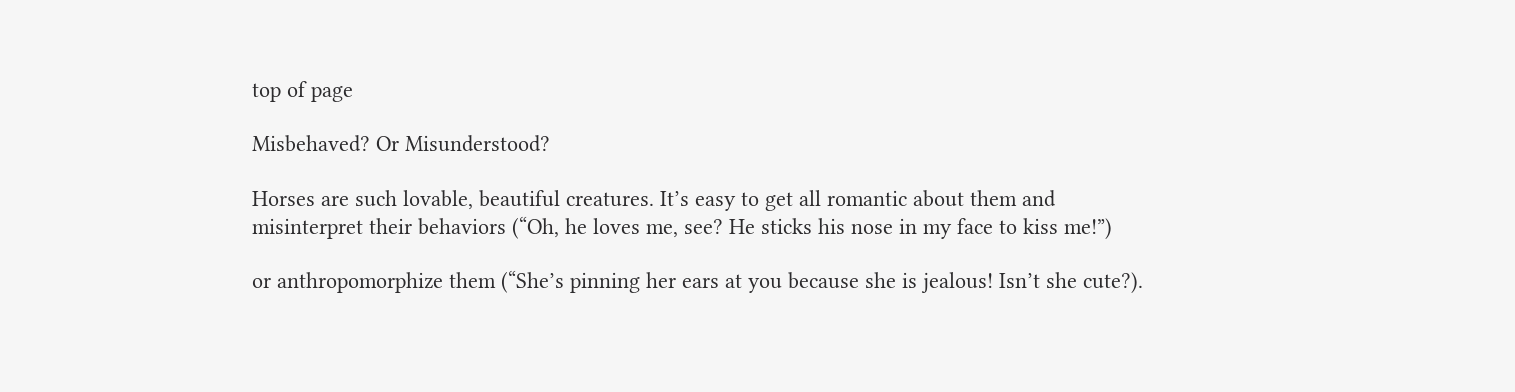top of page

Misbehaved? Or Misunderstood?

Horses are such lovable, beautiful creatures. It’s easy to get all romantic about them and misinterpret their behaviors (“Oh, he loves me, see? He sticks his nose in my face to kiss me!”)

or anthropomorphize them (“She’s pinning her ears at you because she is jealous! Isn’t she cute?).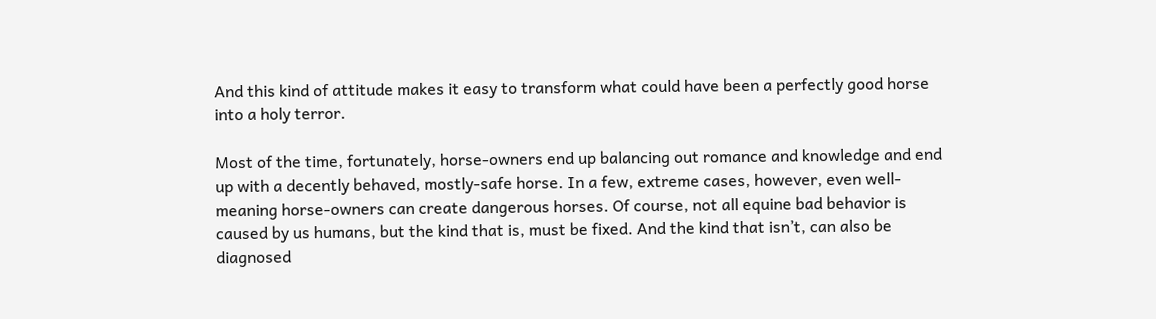And this kind of attitude makes it easy to transform what could have been a perfectly good horse into a holy terror.

Most of the time, fortunately, horse-owners end up balancing out romance and knowledge and end up with a decently behaved, mostly-safe horse. In a few, extreme cases, however, even well-meaning horse-owners can create dangerous horses. Of course, not all equine bad behavior is caused by us humans, but the kind that is, must be fixed. And the kind that isn’t, can also be diagnosed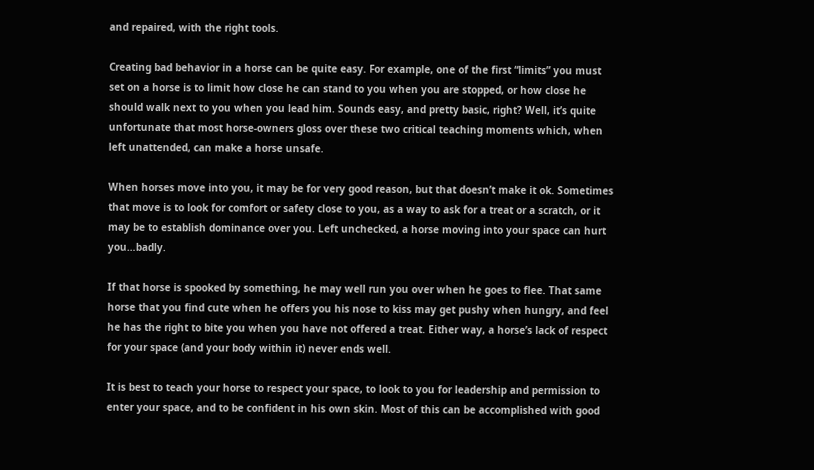and repaired, with the right tools.

Creating bad behavior in a horse can be quite easy. For example, one of the first “limits” you must set on a horse is to limit how close he can stand to you when you are stopped, or how close he should walk next to you when you lead him. Sounds easy, and pretty basic, right? Well, it’s quite unfortunate that most horse-owners gloss over these two critical teaching moments which, when left unattended, can make a horse unsafe.

When horses move into you, it may be for very good reason, but that doesn’t make it ok. Sometimes that move is to look for comfort or safety close to you, as a way to ask for a treat or a scratch, or it may be to establish dominance over you. Left unchecked, a horse moving into your space can hurt you…badly.

If that horse is spooked by something, he may well run you over when he goes to flee. That same horse that you find cute when he offers you his nose to kiss may get pushy when hungry, and feel he has the right to bite you when you have not offered a treat. Either way, a horse’s lack of respect for your space (and your body within it) never ends well.

It is best to teach your horse to respect your space, to look to you for leadership and permission to enter your space, and to be confident in his own skin. Most of this can be accomplished with good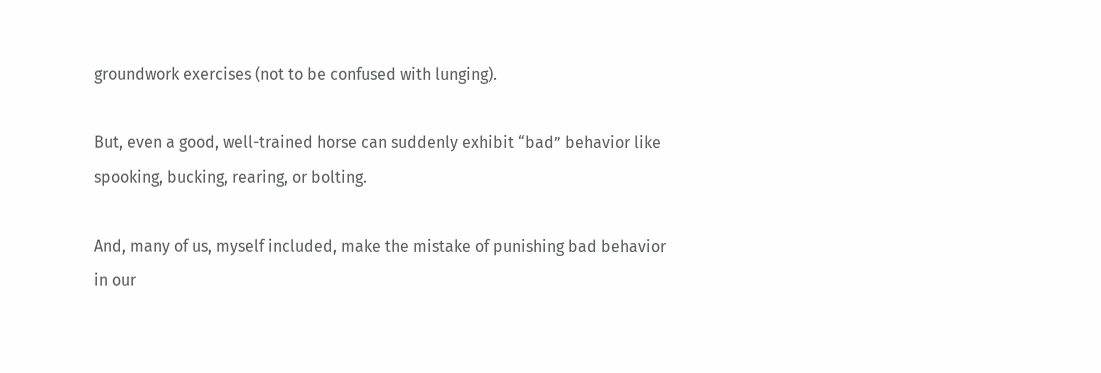groundwork exercises (not to be confused with lunging).

But, even a good, well-trained horse can suddenly exhibit “bad” behavior like spooking, bucking, rearing, or bolting.

And, many of us, myself included, make the mistake of punishing bad behavior in our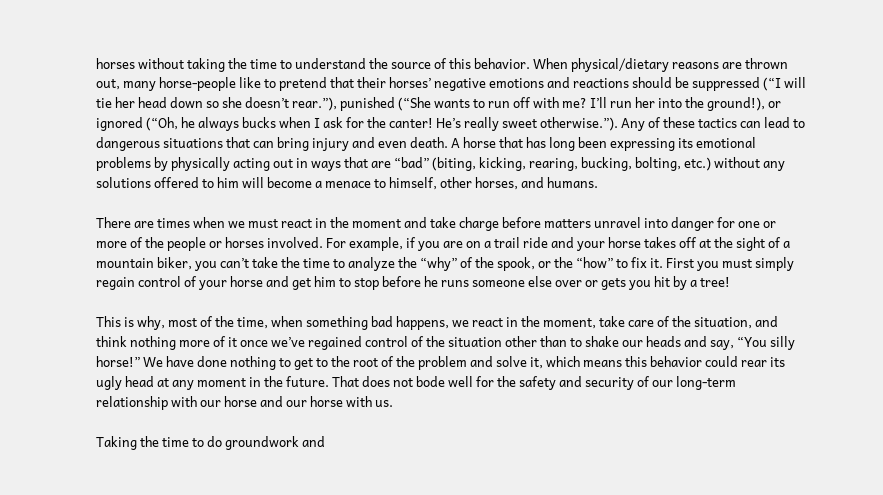horses without taking the time to understand the source of this behavior. When physical/dietary reasons are thrown out, many horse-people like to pretend that their horses’ negative emotions and reactions should be suppressed (“I will tie her head down so she doesn’t rear.”), punished (“She wants to run off with me? I’ll run her into the ground!), or ignored (“Oh, he always bucks when I ask for the canter! He’s really sweet otherwise.”). Any of these tactics can lead to dangerous situations that can bring injury and even death. A horse that has long been expressing its emotional problems by physically acting out in ways that are “bad” (biting, kicking, rearing, bucking, bolting, etc.) without any solutions offered to him will become a menace to himself, other horses, and humans.

There are times when we must react in the moment and take charge before matters unravel into danger for one or more of the people or horses involved. For example, if you are on a trail ride and your horse takes off at the sight of a mountain biker, you can’t take the time to analyze the “why” of the spook, or the “how” to fix it. First you must simply regain control of your horse and get him to stop before he runs someone else over or gets you hit by a tree!

This is why, most of the time, when something bad happens, we react in the moment, take care of the situation, and think nothing more of it once we’ve regained control of the situation other than to shake our heads and say, “You silly horse!” We have done nothing to get to the root of the problem and solve it, which means this behavior could rear its ugly head at any moment in the future. That does not bode well for the safety and security of our long-term relationship with our horse and our horse with us.

Taking the time to do groundwork and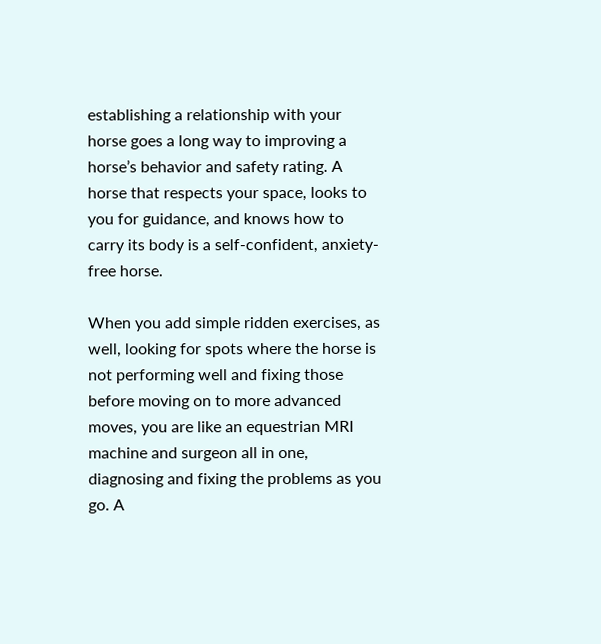establishing a relationship with your horse goes a long way to improving a horse’s behavior and safety rating. A horse that respects your space, looks to you for guidance, and knows how to carry its body is a self-confident, anxiety-free horse.

When you add simple ridden exercises, as well, looking for spots where the horse is not performing well and fixing those before moving on to more advanced moves, you are like an equestrian MRI machine and surgeon all in one, diagnosing and fixing the problems as you go. A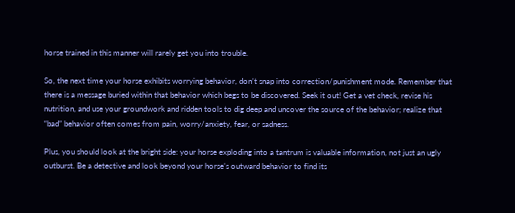horse trained in this manner will rarely get you into trouble.

So, the next time your horse exhibits worrying behavior, don’t snap into correction/punishment mode. Remember that there is a message buried within that behavior which begs to be discovered. Seek it out! Get a vet check, revise his nutrition, and use your groundwork and ridden tools to dig deep and uncover the source of the behavior; realize that “bad” behavior often comes from pain, worry/anxiety, fear, or sadness.

Plus, you should look at the bright side: your horse exploding into a tantrum is valuable information, not just an ugly outburst. Be a detective and look beyond your horse’s outward behavior to find its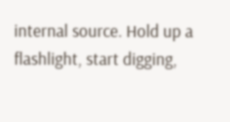internal source. Hold up a flashlight, start digging,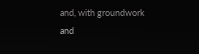and, with groundwork and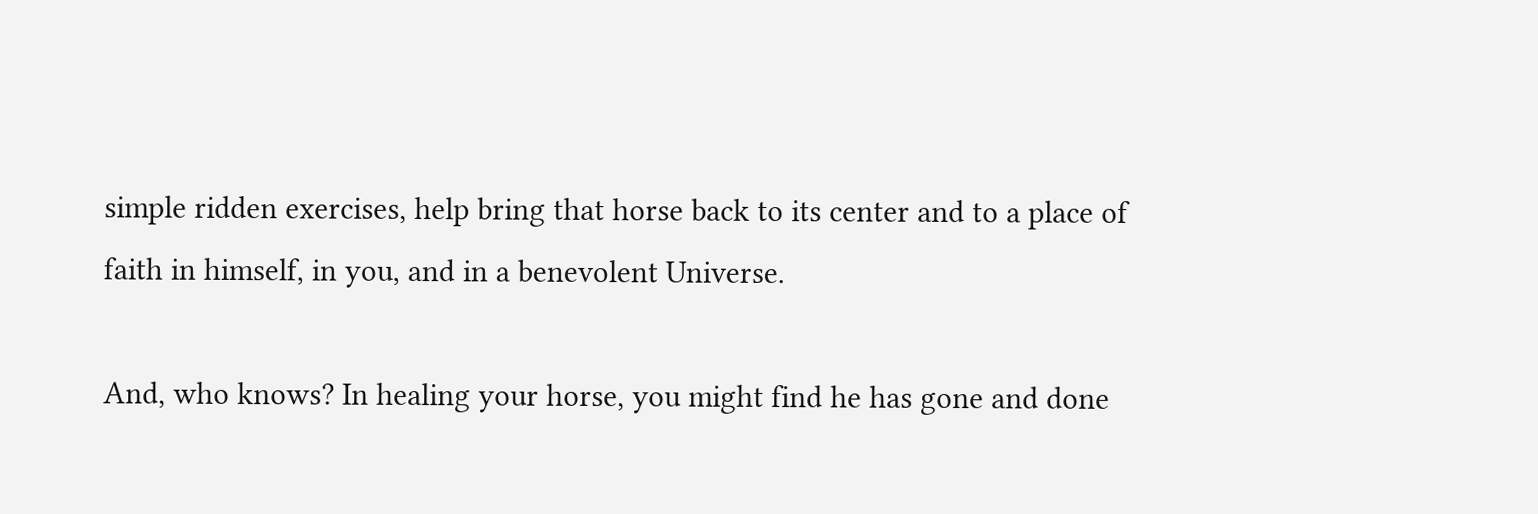simple ridden exercises, help bring that horse back to its center and to a place of faith in himself, in you, and in a benevolent Universe.

And, who knows? In healing your horse, you might find he has gone and done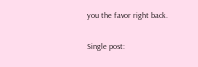you the favor right back.

Single post: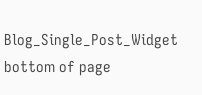Blog_Single_Post_Widget
bottom of page